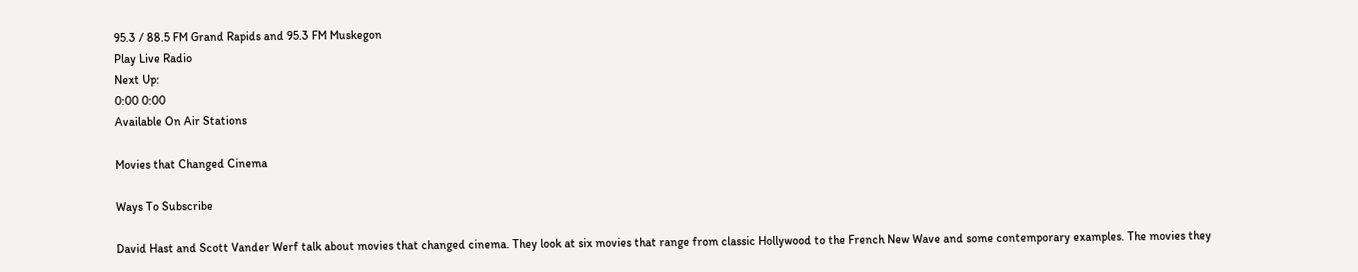95.3 / 88.5 FM Grand Rapids and 95.3 FM Muskegon
Play Live Radio
Next Up:
0:00 0:00
Available On Air Stations

Movies that Changed Cinema

Ways To Subscribe

David Hast and Scott Vander Werf talk about movies that changed cinema. They look at six movies that range from classic Hollywood to the French New Wave and some contemporary examples. The movies they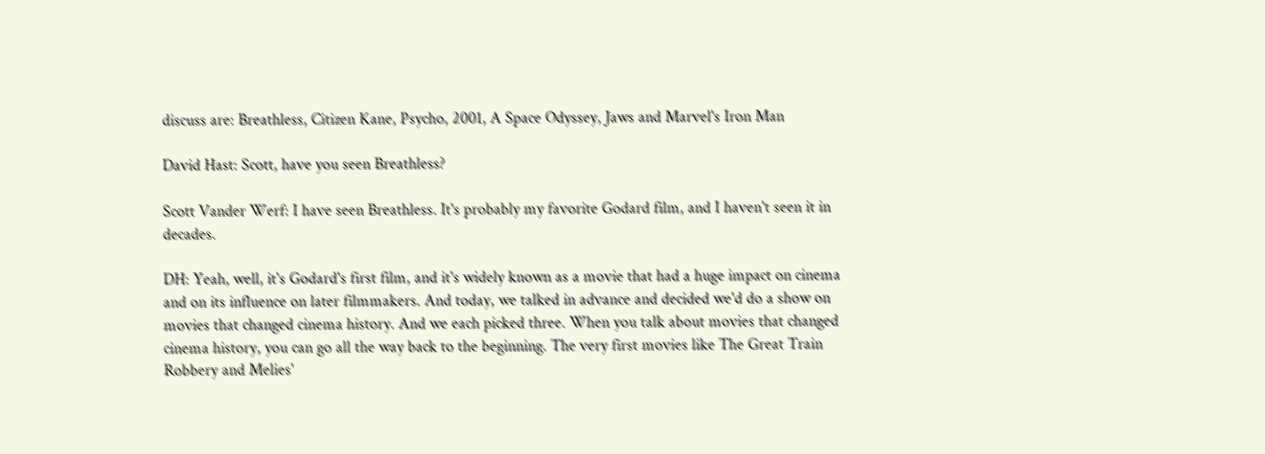discuss are: Breathless, Citizen Kane, Psycho, 2001, A Space Odyssey, Jaws and Marvel's Iron Man

David Hast: Scott, have you seen Breathless?

Scott Vander Werf: I have seen Breathless. It's probably my favorite Godard film, and I haven't seen it in decades.

DH: Yeah, well, it's Godard's first film, and it's widely known as a movie that had a huge impact on cinema and on its influence on later filmmakers. And today, we talked in advance and decided we'd do a show on movies that changed cinema history. And we each picked three. When you talk about movies that changed cinema history, you can go all the way back to the beginning. The very first movies like The Great Train Robbery and Melies'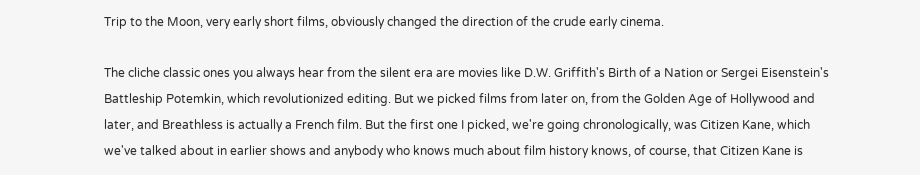Trip to the Moon, very early short films, obviously changed the direction of the crude early cinema.

The cliche classic ones you always hear from the silent era are movies like D.W. Griffith's Birth of a Nation or Sergei Eisenstein's Battleship Potemkin, which revolutionized editing. But we picked films from later on, from the Golden Age of Hollywood and later, and Breathless is actually a French film. But the first one I picked, we're going chronologically, was Citizen Kane, which we've talked about in earlier shows and anybody who knows much about film history knows, of course, that Citizen Kane is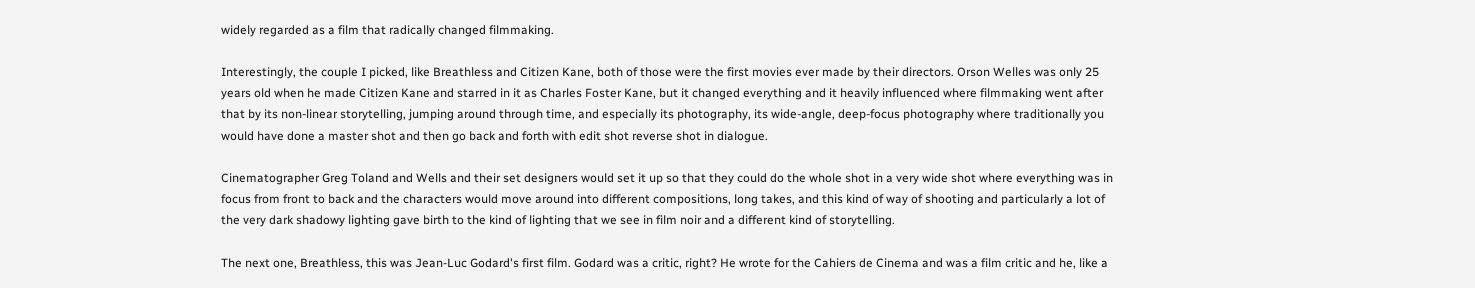widely regarded as a film that radically changed filmmaking.

Interestingly, the couple I picked, like Breathless and Citizen Kane, both of those were the first movies ever made by their directors. Orson Welles was only 25 years old when he made Citizen Kane and starred in it as Charles Foster Kane, but it changed everything and it heavily influenced where filmmaking went after that by its non-linear storytelling, jumping around through time, and especially its photography, its wide-angle, deep-focus photography where traditionally you would have done a master shot and then go back and forth with edit shot reverse shot in dialogue.

Cinematographer Greg Toland and Wells and their set designers would set it up so that they could do the whole shot in a very wide shot where everything was in focus from front to back and the characters would move around into different compositions, long takes, and this kind of way of shooting and particularly a lot of the very dark shadowy lighting gave birth to the kind of lighting that we see in film noir and a different kind of storytelling.

The next one, Breathless, this was Jean-Luc Godard's first film. Godard was a critic, right? He wrote for the Cahiers de Cinema and was a film critic and he, like a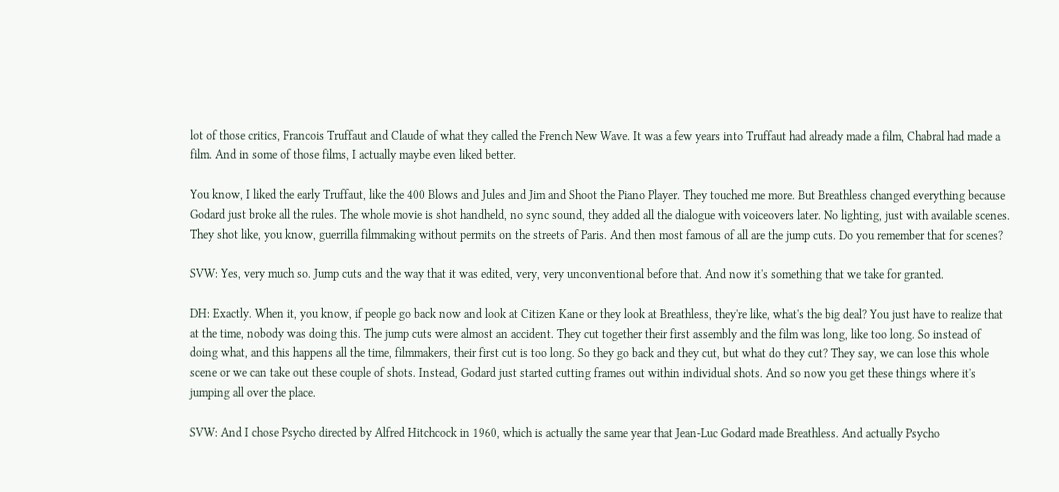lot of those critics, Francois Truffaut and Claude of what they called the French New Wave. It was a few years into Truffaut had already made a film, Chabral had made a film. And in some of those films, I actually maybe even liked better.

You know, I liked the early Truffaut, like the 400 Blows and Jules and Jim and Shoot the Piano Player. They touched me more. But Breathless changed everything because Godard just broke all the rules. The whole movie is shot handheld, no sync sound, they added all the dialogue with voiceovers later. No lighting, just with available scenes. They shot like, you know, guerrilla filmmaking without permits on the streets of Paris. And then most famous of all are the jump cuts. Do you remember that for scenes?

SVW: Yes, very much so. Jump cuts and the way that it was edited, very, very unconventional before that. And now it's something that we take for granted.

DH: Exactly. When it, you know, if people go back now and look at Citizen Kane or they look at Breathless, they're like, what's the big deal? You just have to realize that at the time, nobody was doing this. The jump cuts were almost an accident. They cut together their first assembly and the film was long, like too long. So instead of doing what, and this happens all the time, filmmakers, their first cut is too long. So they go back and they cut, but what do they cut? They say, we can lose this whole scene or we can take out these couple of shots. Instead, Godard just started cutting frames out within individual shots. And so now you get these things where it's jumping all over the place.

SVW: And I chose Psycho directed by Alfred Hitchcock in 1960, which is actually the same year that Jean-Luc Godard made Breathless. And actually Psycho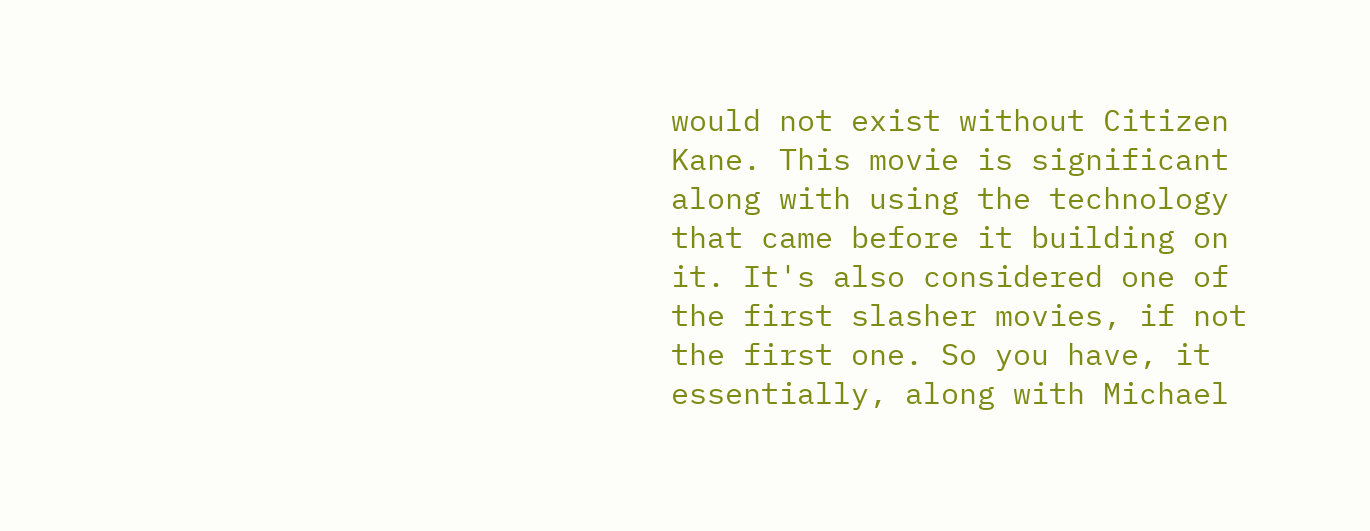would not exist without Citizen Kane. This movie is significant along with using the technology that came before it building on it. It's also considered one of the first slasher movies, if not the first one. So you have, it essentially, along with Michael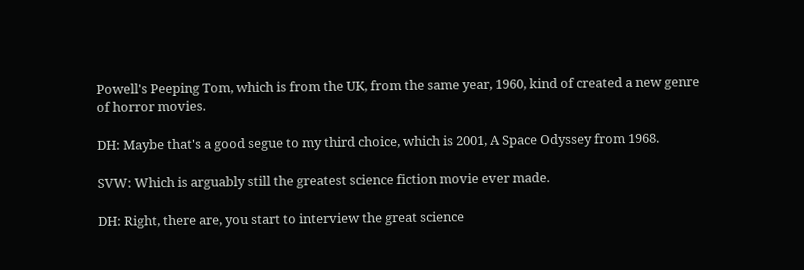Powell's Peeping Tom, which is from the UK, from the same year, 1960, kind of created a new genre of horror movies.

DH: Maybe that's a good segue to my third choice, which is 2001, A Space Odyssey from 1968.

SVW: Which is arguably still the greatest science fiction movie ever made.

DH: Right, there are, you start to interview the great science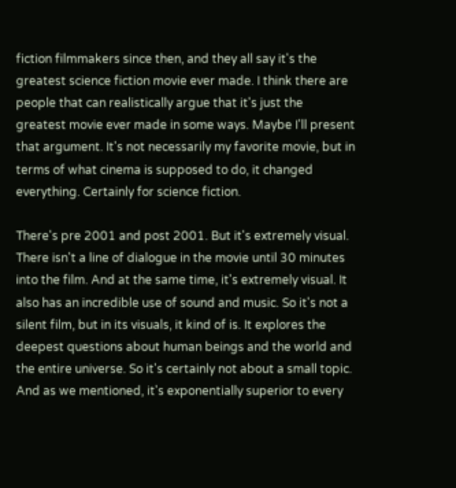fiction filmmakers since then, and they all say it's the greatest science fiction movie ever made. I think there are people that can realistically argue that it's just the greatest movie ever made in some ways. Maybe I'll present that argument. It's not necessarily my favorite movie, but in terms of what cinema is supposed to do, it changed everything. Certainly for science fiction.

There's pre 2001 and post 2001. But it's extremely visual. There isn't a line of dialogue in the movie until 30 minutes into the film. And at the same time, it's extremely visual. It also has an incredible use of sound and music. So it's not a silent film, but in its visuals, it kind of is. It explores the deepest questions about human beings and the world and the entire universe. So it's certainly not about a small topic. And as we mentioned, it's exponentially superior to every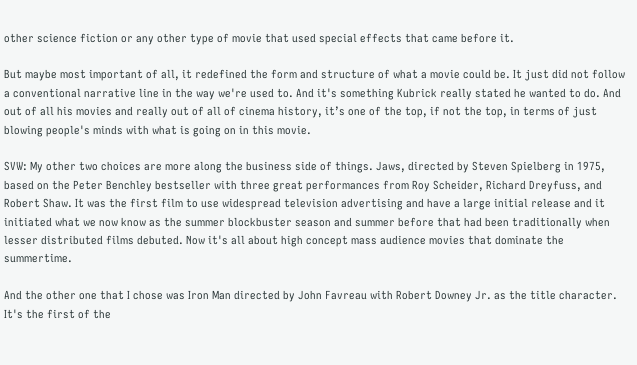other science fiction or any other type of movie that used special effects that came before it.

But maybe most important of all, it redefined the form and structure of what a movie could be. It just did not follow a conventional narrative line in the way we're used to. And it's something Kubrick really stated he wanted to do. And out of all his movies and really out of all of cinema history, it’s one of the top, if not the top, in terms of just blowing people's minds with what is going on in this movie.

SVW: My other two choices are more along the business side of things. Jaws, directed by Steven Spielberg in 1975, based on the Peter Benchley bestseller with three great performances from Roy Scheider, Richard Dreyfuss, and Robert Shaw. It was the first film to use widespread television advertising and have a large initial release and it initiated what we now know as the summer blockbuster season and summer before that had been traditionally when lesser distributed films debuted. Now it's all about high concept mass audience movies that dominate the summertime.

And the other one that I chose was Iron Man directed by John Favreau with Robert Downey Jr. as the title character. It's the first of the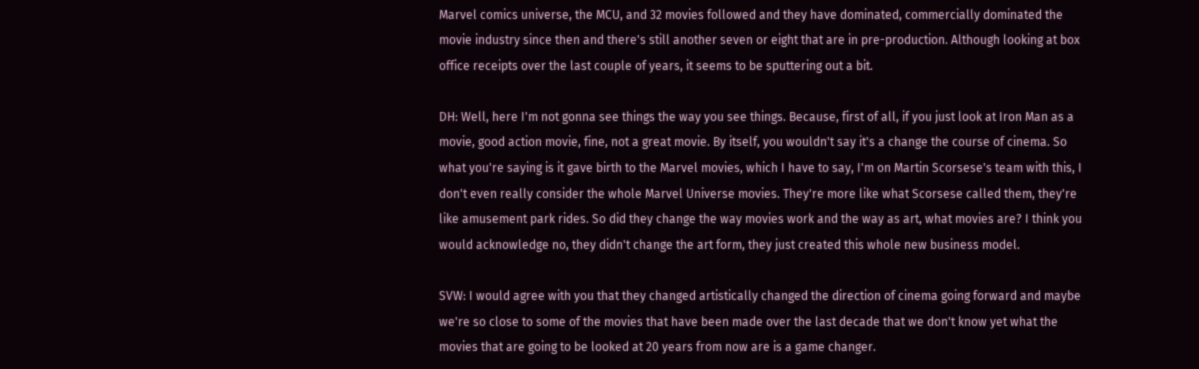Marvel comics universe, the MCU, and 32 movies followed and they have dominated, commercially dominated the movie industry since then and there's still another seven or eight that are in pre-production. Although looking at box office receipts over the last couple of years, it seems to be sputtering out a bit.

DH: Well, here I'm not gonna see things the way you see things. Because, first of all, if you just look at Iron Man as a movie, good action movie, fine, not a great movie. By itself, you wouldn't say it's a change the course of cinema. So what you're saying is it gave birth to the Marvel movies, which I have to say, I'm on Martin Scorsese's team with this, I don't even really consider the whole Marvel Universe movies. They're more like what Scorsese called them, they're like amusement park rides. So did they change the way movies work and the way as art, what movies are? I think you would acknowledge no, they didn't change the art form, they just created this whole new business model.

SVW: I would agree with you that they changed artistically changed the direction of cinema going forward and maybe we're so close to some of the movies that have been made over the last decade that we don't know yet what the movies that are going to be looked at 20 years from now are is a game changer.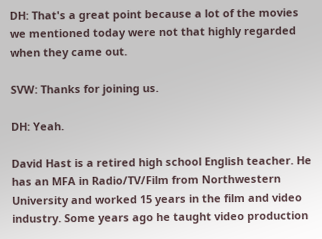DH: That's a great point because a lot of the movies we mentioned today were not that highly regarded when they came out.

SVW: Thanks for joining us.

DH: Yeah.

David Hast is a retired high school English teacher. He has an MFA in Radio/TV/Film from Northwestern University and worked 15 years in the film and video industry. Some years ago he taught video production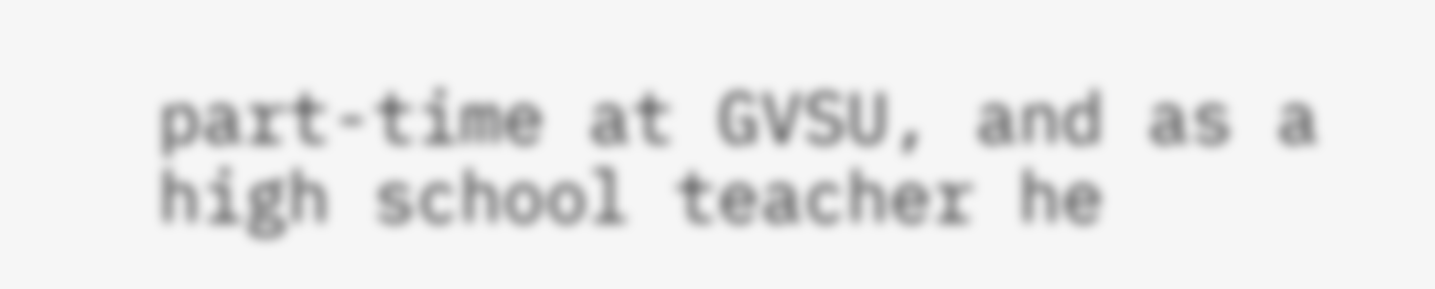part-time at GVSU, and as a high school teacher he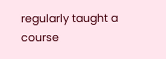regularly taught a course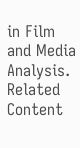in Film and Media Analysis.
Related Content